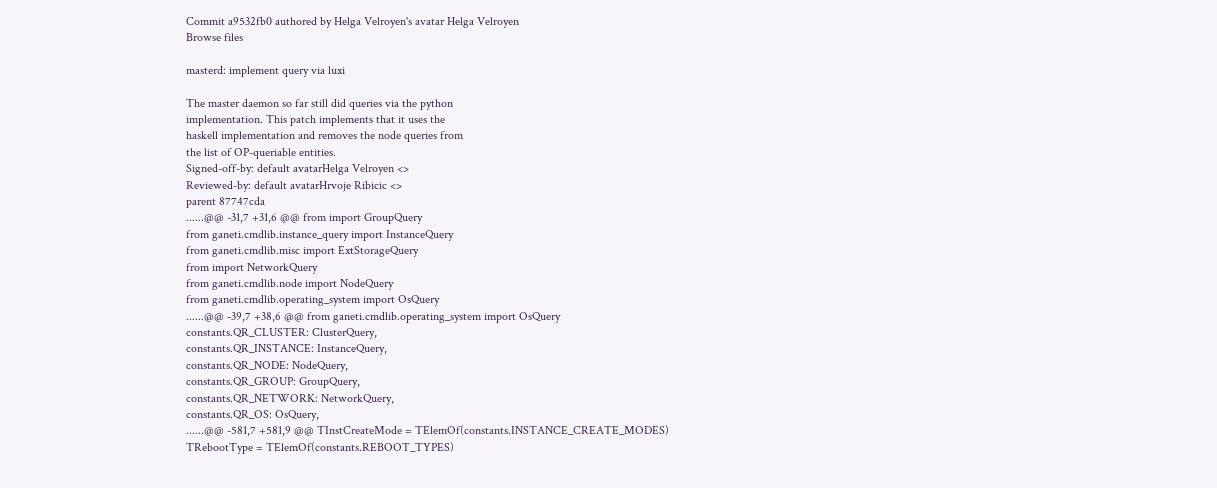Commit a9532fb0 authored by Helga Velroyen's avatar Helga Velroyen
Browse files

masterd: implement query via luxi

The master daemon so far still did queries via the python
implementation. This patch implements that it uses the
haskell implementation and removes the node queries from
the list of OP-queriable entities.
Signed-off-by: default avatarHelga Velroyen <>
Reviewed-by: default avatarHrvoje Ribicic <>
parent 87747cda
......@@ -31,7 +31,6 @@ from import GroupQuery
from ganeti.cmdlib.instance_query import InstanceQuery
from ganeti.cmdlib.misc import ExtStorageQuery
from import NetworkQuery
from ganeti.cmdlib.node import NodeQuery
from ganeti.cmdlib.operating_system import OsQuery
......@@ -39,7 +38,6 @@ from ganeti.cmdlib.operating_system import OsQuery
constants.QR_CLUSTER: ClusterQuery,
constants.QR_INSTANCE: InstanceQuery,
constants.QR_NODE: NodeQuery,
constants.QR_GROUP: GroupQuery,
constants.QR_NETWORK: NetworkQuery,
constants.QR_OS: OsQuery,
......@@ -581,7 +581,9 @@ TInstCreateMode = TElemOf(constants.INSTANCE_CREATE_MODES)
TRebootType = TElemOf(constants.REBOOT_TYPES)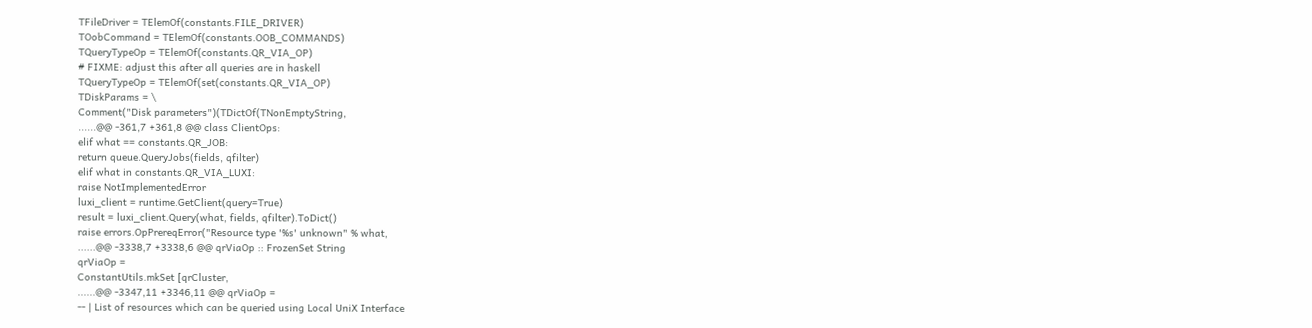TFileDriver = TElemOf(constants.FILE_DRIVER)
TOobCommand = TElemOf(constants.OOB_COMMANDS)
TQueryTypeOp = TElemOf(constants.QR_VIA_OP)
# FIXME: adjust this after all queries are in haskell
TQueryTypeOp = TElemOf(set(constants.QR_VIA_OP)
TDiskParams = \
Comment("Disk parameters")(TDictOf(TNonEmptyString,
......@@ -361,7 +361,8 @@ class ClientOps:
elif what == constants.QR_JOB:
return queue.QueryJobs(fields, qfilter)
elif what in constants.QR_VIA_LUXI:
raise NotImplementedError
luxi_client = runtime.GetClient(query=True)
result = luxi_client.Query(what, fields, qfilter).ToDict()
raise errors.OpPrereqError("Resource type '%s' unknown" % what,
......@@ -3338,7 +3338,6 @@ qrViaOp :: FrozenSet String
qrViaOp =
ConstantUtils.mkSet [qrCluster,
......@@ -3347,11 +3346,11 @@ qrViaOp =
-- | List of resources which can be queried using Local UniX Interface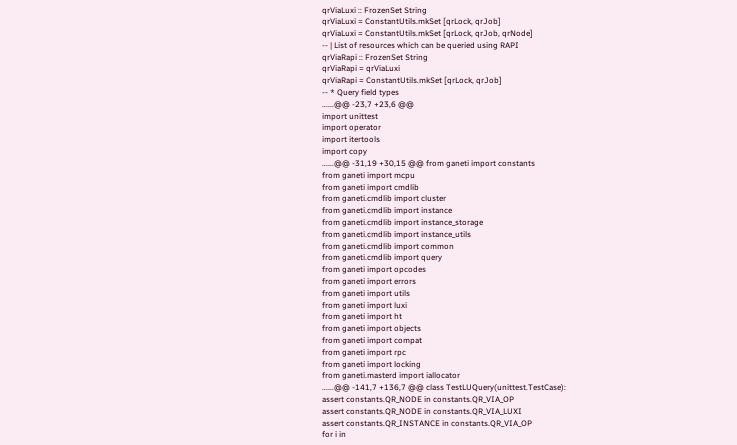qrViaLuxi :: FrozenSet String
qrViaLuxi = ConstantUtils.mkSet [qrLock, qrJob]
qrViaLuxi = ConstantUtils.mkSet [qrLock, qrJob, qrNode]
-- | List of resources which can be queried using RAPI
qrViaRapi :: FrozenSet String
qrViaRapi = qrViaLuxi
qrViaRapi = ConstantUtils.mkSet [qrLock, qrJob]
-- * Query field types
......@@ -23,7 +23,6 @@
import unittest
import operator
import itertools
import copy
......@@ -31,19 +30,15 @@ from ganeti import constants
from ganeti import mcpu
from ganeti import cmdlib
from ganeti.cmdlib import cluster
from ganeti.cmdlib import instance
from ganeti.cmdlib import instance_storage
from ganeti.cmdlib import instance_utils
from ganeti.cmdlib import common
from ganeti.cmdlib import query
from ganeti import opcodes
from ganeti import errors
from ganeti import utils
from ganeti import luxi
from ganeti import ht
from ganeti import objects
from ganeti import compat
from ganeti import rpc
from ganeti import locking
from ganeti.masterd import iallocator
......@@ -141,7 +136,7 @@ class TestLUQuery(unittest.TestCase):
assert constants.QR_NODE in constants.QR_VIA_OP
assert constants.QR_NODE in constants.QR_VIA_LUXI
assert constants.QR_INSTANCE in constants.QR_VIA_OP
for i in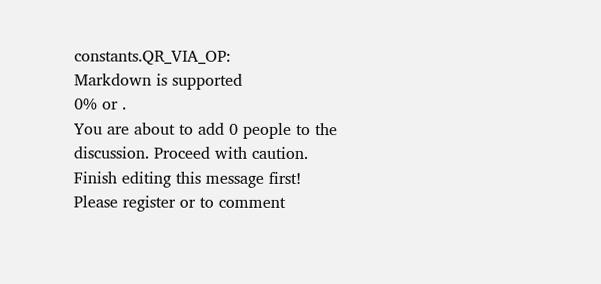constants.QR_VIA_OP:
Markdown is supported
0% or .
You are about to add 0 people to the discussion. Proceed with caution.
Finish editing this message first!
Please register or to comment